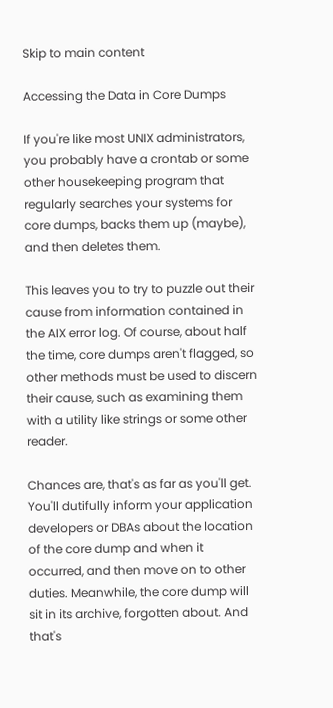Skip to main content

Accessing the Data in Core Dumps

If you're like most UNIX administrators, you probably have a crontab or some other housekeeping program that regularly searches your systems for core dumps, backs them up (maybe), and then deletes them.

This leaves you to try to puzzle out their cause from information contained in the AIX error log. Of course, about half the time, core dumps aren't flagged, so other methods must be used to discern their cause, such as examining them with a utility like strings or some other reader.

Chances are, that's as far as you'll get. You'll dutifully inform your application developers or DBAs about the location of the core dump and when it occurred, and then move on to other duties. Meanwhile, the core dump will sit in its archive, forgotten about. And that's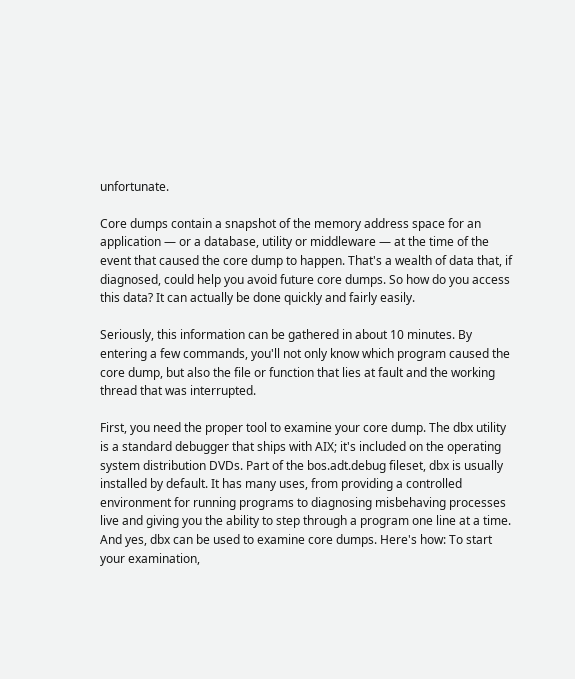unfortunate.

Core dumps contain a snapshot of the memory address space for an application — or a database, utility or middleware — at the time of the event that caused the core dump to happen. That's a wealth of data that, if diagnosed, could help you avoid future core dumps. So how do you access this data? It can actually be done quickly and fairly easily.

Seriously, this information can be gathered in about 10 minutes. By entering a few commands, you'll not only know which program caused the core dump, but also the file or function that lies at fault and the working thread that was interrupted.

First, you need the proper tool to examine your core dump. The dbx utility is a standard debugger that ships with AIX; it's included on the operating system distribution DVDs. Part of the bos.adt.debug fileset, dbx is usually installed by default. It has many uses, from providing a controlled environment for running programs to diagnosing misbehaving processes live and giving you the ability to step through a program one line at a time. And yes, dbx can be used to examine core dumps. Here's how: To start your examination,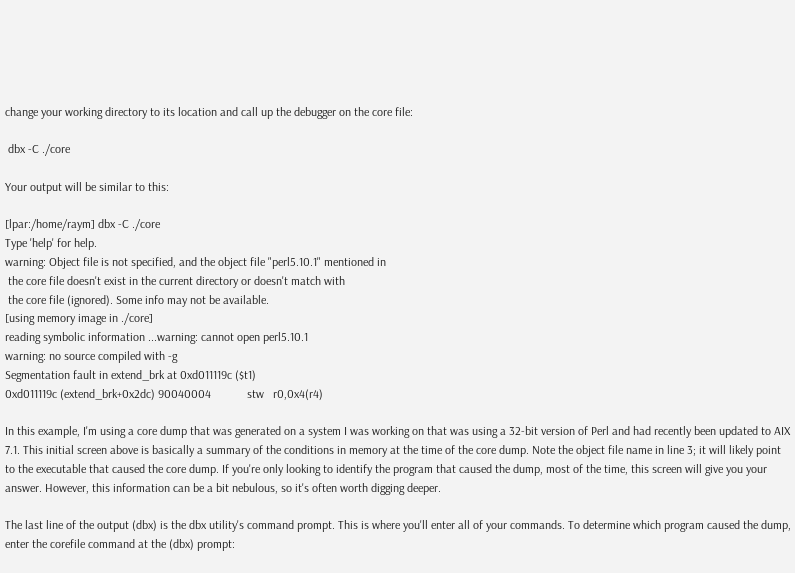change your working directory to its location and call up the debugger on the core file:

 dbx -C ./core

Your output will be similar to this:

[lpar:/home/raym] dbx -C ./core
Type 'help' for help.
warning: Object file is not specified, and the object file "perl5.10.1" mentioned in
 the core file doesn't exist in the current directory or doesn't match with
 the core file (ignored). Some info may not be available.
[using memory image in ./core]
reading symbolic information ...warning: cannot open perl5.10.1
warning: no source compiled with -g
Segmentation fault in extend_brk at 0xd011119c ($t1)
0xd011119c (extend_brk+0x2dc) 90040004            stw   r0,0x4(r4)

In this example, I'm using a core dump that was generated on a system I was working on that was using a 32-bit version of Perl and had recently been updated to AIX 7.1. This initial screen above is basically a summary of the conditions in memory at the time of the core dump. Note the object file name in line 3; it will likely point to the executable that caused the core dump. If you're only looking to identify the program that caused the dump, most of the time, this screen will give you your answer. However, this information can be a bit nebulous, so it's often worth digging deeper.

The last line of the output (dbx) is the dbx utility's command prompt. This is where you'll enter all of your commands. To determine which program caused the dump, enter the corefile command at the (dbx) prompt: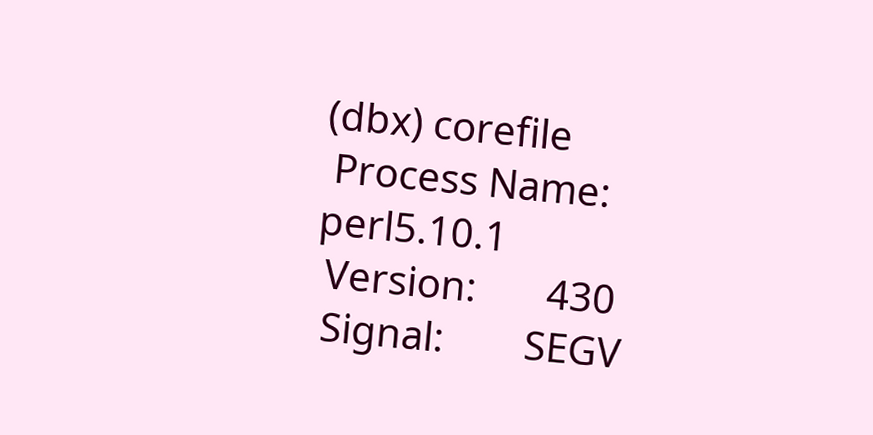(dbx) corefile
 Process Name:  perl5.10.1
 Version:       430
 Signal:        SEGV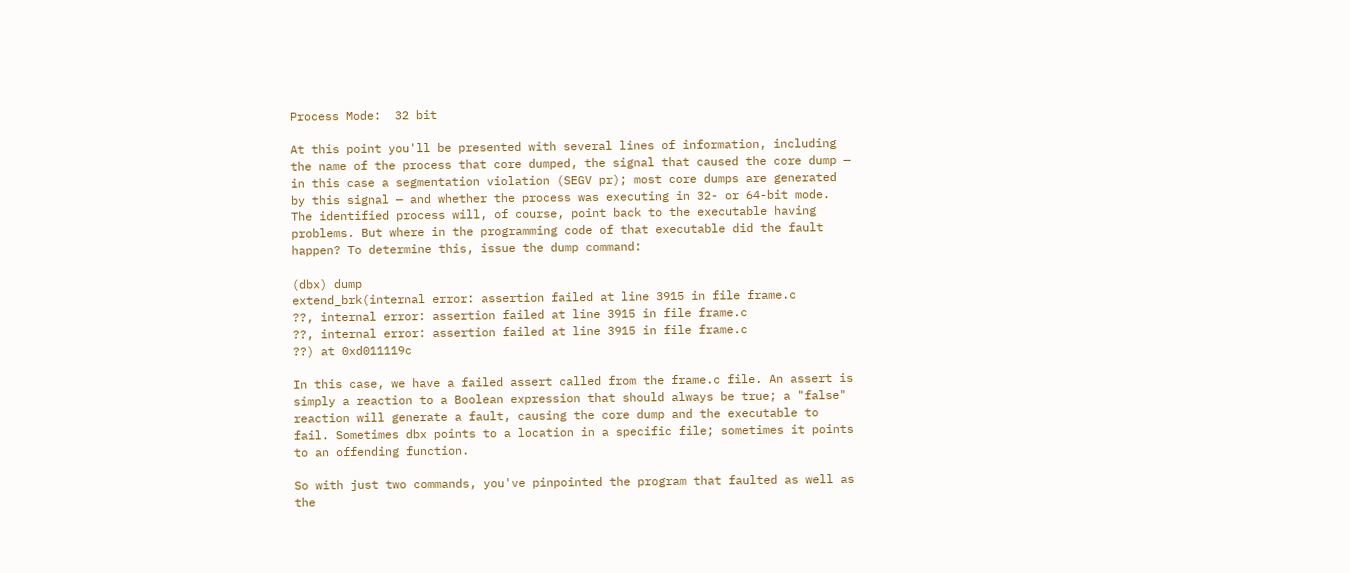Process Mode:  32 bit

At this point you'll be presented with several lines of information, including the name of the process that core dumped, the signal that caused the core dump — in this case a segmentation violation (SEGV pr); most core dumps are generated by this signal — and whether the process was executing in 32- or 64-bit mode. The identified process will, of course, point back to the executable having problems. But where in the programming code of that executable did the fault happen? To determine this, issue the dump command:

(dbx) dump
extend_brk(internal error: assertion failed at line 3915 in file frame.c
??, internal error: assertion failed at line 3915 in file frame.c
??, internal error: assertion failed at line 3915 in file frame.c
??) at 0xd011119c

In this case, we have a failed assert called from the frame.c file. An assert is simply a reaction to a Boolean expression that should always be true; a "false" reaction will generate a fault, causing the core dump and the executable to fail. Sometimes dbx points to a location in a specific file; sometimes it points to an offending function.

So with just two commands, you've pinpointed the program that faulted as well as the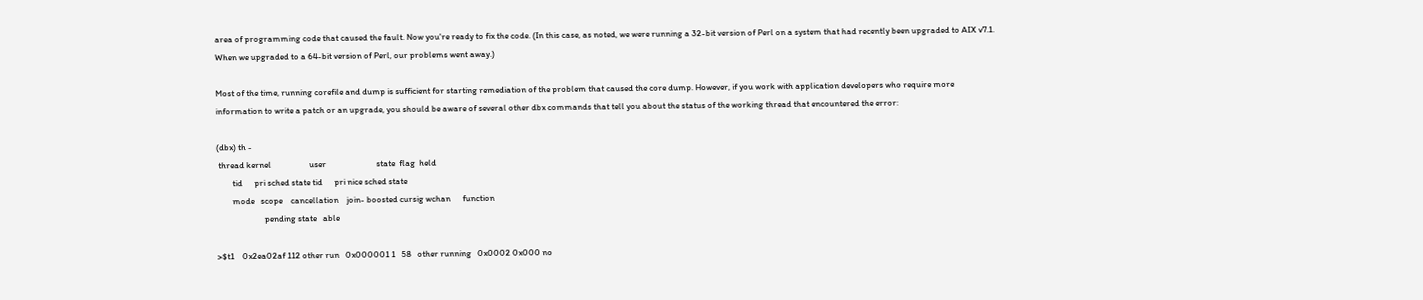area of programming code that caused the fault. Now you're ready to fix the code. (In this case, as noted, we were running a 32-bit version of Perl on a system that had recently been upgraded to AIX v7.1. When we upgraded to a 64-bit version of Perl, our problems went away.)

Most of the time, running corefile and dump is sufficient for starting remediation of the problem that caused the core dump. However, if you work with application developers who require more information to write a patch or an upgrade, you should be aware of several other dbx commands that tell you about the status of the working thread that encountered the error:

(dbx) th -
 thread kernel                   user                         state  flag  held
        tid      pri sched state tid      pri nice sched state
        mode   scope    cancellation    join- boosted cursig wchan      function
                        pending state   able

>$t1    0x2ea02af 112 other run   0x000001 1   58   other running   0x0002 0x000 no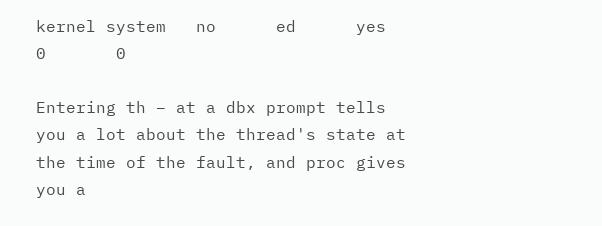kernel system   no      ed      yes   0       0

Entering th – at a dbx prompt tells you a lot about the thread's state at the time of the fault, and proc gives you a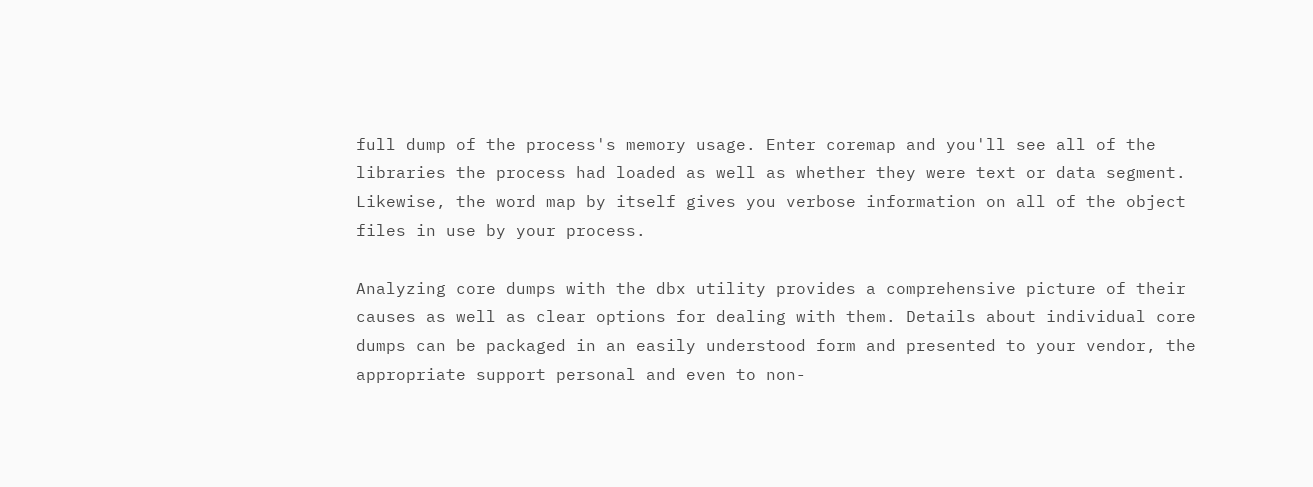full dump of the process's memory usage. Enter coremap and you'll see all of the libraries the process had loaded as well as whether they were text or data segment. Likewise, the word map by itself gives you verbose information on all of the object files in use by your process.

Analyzing core dumps with the dbx utility provides a comprehensive picture of their causes as well as clear options for dealing with them. Details about individual core dumps can be packaged in an easily understood form and presented to your vendor, the appropriate support personal and even to non-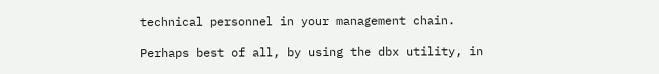technical personnel in your management chain.

Perhaps best of all, by using the dbx utility, in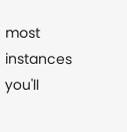most instances you'll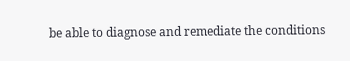be able to diagnose and remediate the conditions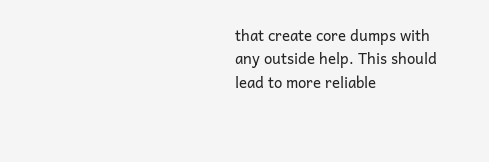that create core dumps with any outside help. This should lead to more reliable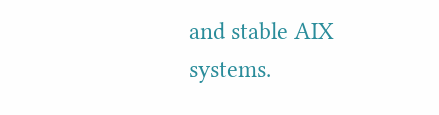and stable AIX systems.